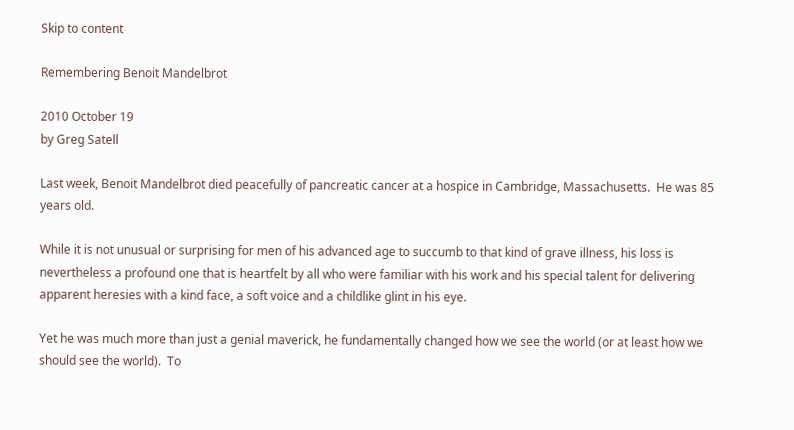Skip to content

Remembering Benoit Mandelbrot

2010 October 19
by Greg Satell

Last week, Benoit Mandelbrot died peacefully of pancreatic cancer at a hospice in Cambridge, Massachusetts.  He was 85 years old.

While it is not unusual or surprising for men of his advanced age to succumb to that kind of grave illness, his loss is nevertheless a profound one that is heartfelt by all who were familiar with his work and his special talent for delivering apparent heresies with a kind face, a soft voice and a childlike glint in his eye.

Yet he was much more than just a genial maverick, he fundamentally changed how we see the world (or at least how we should see the world).  To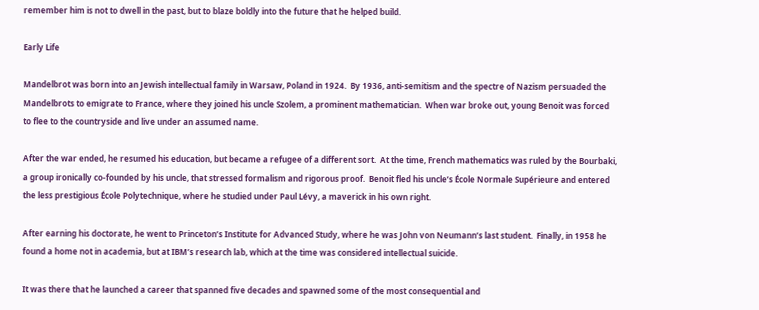remember him is not to dwell in the past, but to blaze boldly into the future that he helped build.

Early Life

Mandelbrot was born into an Jewish intellectual family in Warsaw, Poland in 1924.  By 1936, anti-semitism and the spectre of Nazism persuaded the Mandelbrots to emigrate to France, where they joined his uncle Szolem, a prominent mathematician.  When war broke out, young Benoit was forced to flee to the countryside and live under an assumed name.

After the war ended, he resumed his education, but became a refugee of a different sort.  At the time, French mathematics was ruled by the Bourbaki, a group ironically co-founded by his uncle, that stressed formalism and rigorous proof.  Benoit fled his uncle’s École Normale Supérieure and entered the less prestigious École Polytechnique, where he studied under Paul Lévy, a maverick in his own right.

After earning his doctorate, he went to Princeton’s Institute for Advanced Study, where he was John von Neumann’s last student.  Finally, in 1958 he found a home not in academia, but at IBM’s research lab, which at the time was considered intellectual suicide.

It was there that he launched a career that spanned five decades and spawned some of the most consequential and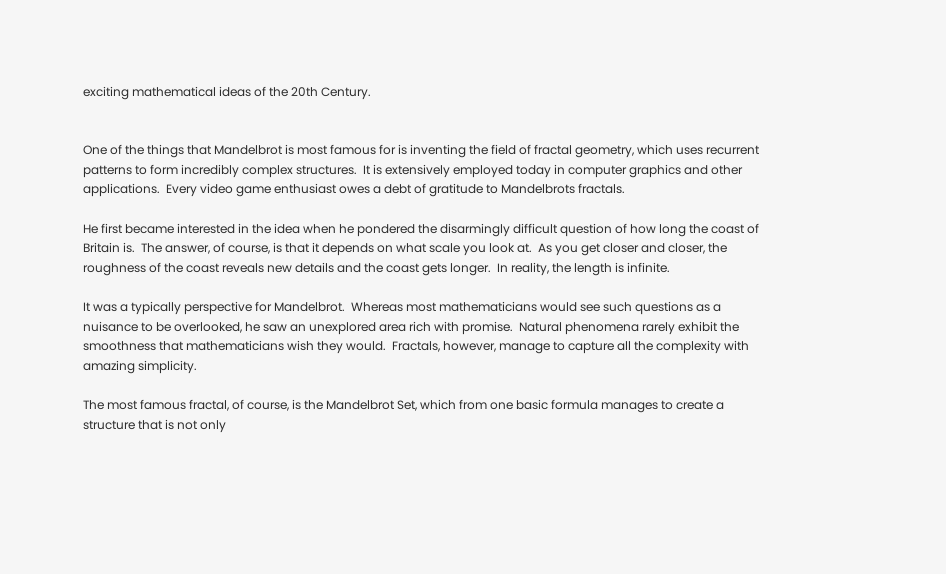exciting mathematical ideas of the 20th Century.


One of the things that Mandelbrot is most famous for is inventing the field of fractal geometry, which uses recurrent patterns to form incredibly complex structures.  It is extensively employed today in computer graphics and other applications.  Every video game enthusiast owes a debt of gratitude to Mandelbrots fractals.

He first became interested in the idea when he pondered the disarmingly difficult question of how long the coast of Britain is.  The answer, of course, is that it depends on what scale you look at.  As you get closer and closer, the roughness of the coast reveals new details and the coast gets longer.  In reality, the length is infinite.

It was a typically perspective for Mandelbrot.  Whereas most mathematicians would see such questions as a nuisance to be overlooked, he saw an unexplored area rich with promise.  Natural phenomena rarely exhibit the smoothness that mathematicians wish they would.  Fractals, however, manage to capture all the complexity with amazing simplicity.

The most famous fractal, of course, is the Mandelbrot Set, which from one basic formula manages to create a structure that is not only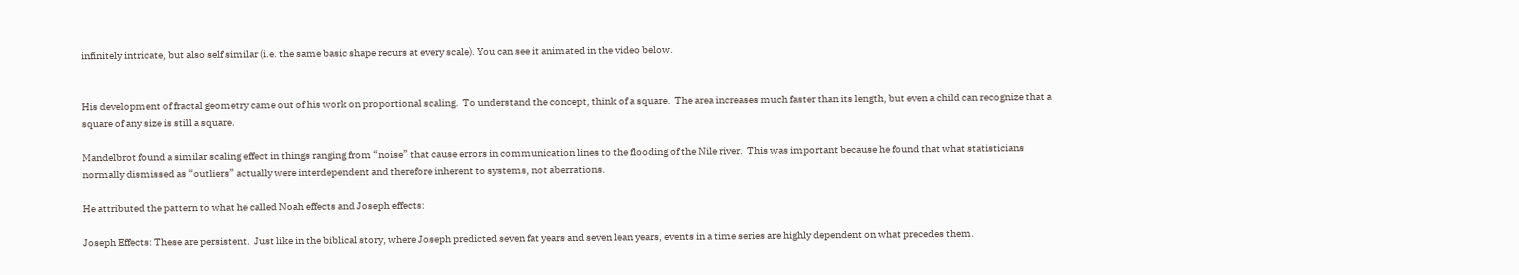infinitely intricate, but also self similar (i.e. the same basic shape recurs at every scale). You can see it animated in the video below.


His development of fractal geometry came out of his work on proportional scaling.  To understand the concept, think of a square.  The area increases much faster than its length, but even a child can recognize that a square of any size is still a square.

Mandelbrot found a similar scaling effect in things ranging from “noise” that cause errors in communication lines to the flooding of the Nile river.  This was important because he found that what statisticians normally dismissed as “outliers” actually were interdependent and therefore inherent to systems, not aberrations.

He attributed the pattern to what he called Noah effects and Joseph effects:

Joseph Effects: These are persistent.  Just like in the biblical story, where Joseph predicted seven fat years and seven lean years, events in a time series are highly dependent on what precedes them.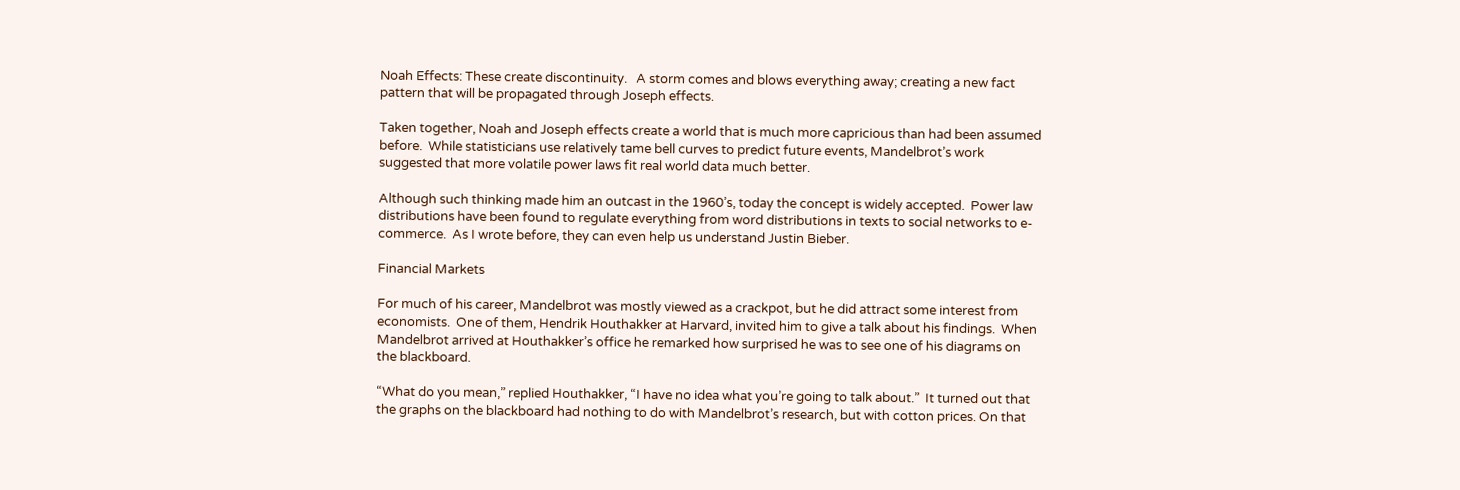Noah Effects: These create discontinuity.   A storm comes and blows everything away; creating a new fact pattern that will be propagated through Joseph effects.

Taken together, Noah and Joseph effects create a world that is much more capricious than had been assumed before.  While statisticians use relatively tame bell curves to predict future events, Mandelbrot’s work suggested that more volatile power laws fit real world data much better.

Although such thinking made him an outcast in the 1960’s, today the concept is widely accepted.  Power law distributions have been found to regulate everything from word distributions in texts to social networks to e-commerce.  As I wrote before, they can even help us understand Justin Bieber.

Financial Markets

For much of his career, Mandelbrot was mostly viewed as a crackpot, but he did attract some interest from economists.  One of them, Hendrik Houthakker at Harvard, invited him to give a talk about his findings.  When Mandelbrot arrived at Houthakker’s office he remarked how surprised he was to see one of his diagrams on the blackboard.

“What do you mean,” replied Houthakker, “I have no idea what you’re going to talk about.”  It turned out that the graphs on the blackboard had nothing to do with Mandelbrot’s research, but with cotton prices. On that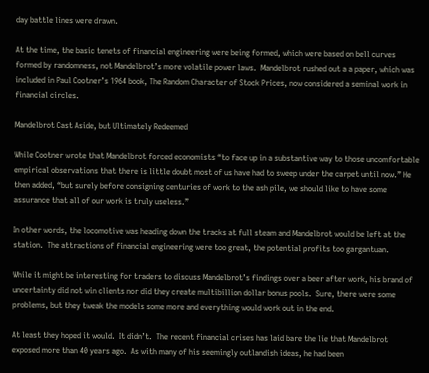day battle lines were drawn.

At the time, the basic tenets of financial engineering were being formed, which were based on bell curves formed by randomness, not Mandelbrot’s more volatile power laws.  Mandelbrot rushed out a a paper, which was included in Paul Cootner’s 1964 book, The Random Character of Stock Prices, now considered a seminal work in financial circles.

Mandelbrot Cast Aside, but Ultimately Redeemed

While Cootner wrote that Mandelbrot forced economists “to face up in a substantive way to those uncomfortable empirical observations that there is little doubt most of us have had to sweep under the carpet until now.” He then added, “but surely before consigning centuries of work to the ash pile, we should like to have some assurance that all of our work is truly useless.”

In other words, the locomotive was heading down the tracks at full steam and Mandelbrot would be left at the station.  The attractions of financial engineering were too great, the potential profits too gargantuan.

While it might be interesting for traders to discuss Mandelbrot’s findings over a beer after work, his brand of uncertainty did not win clients nor did they create multibillion dollar bonus pools.  Sure, there were some problems, but they tweak the models some more and everything would work out in the end.

At least they hoped it would.  It didn’t.  The recent financial crises has laid bare the lie that Mandelbrot exposed more than 40 years ago.  As with many of his seemingly outlandish ideas, he had been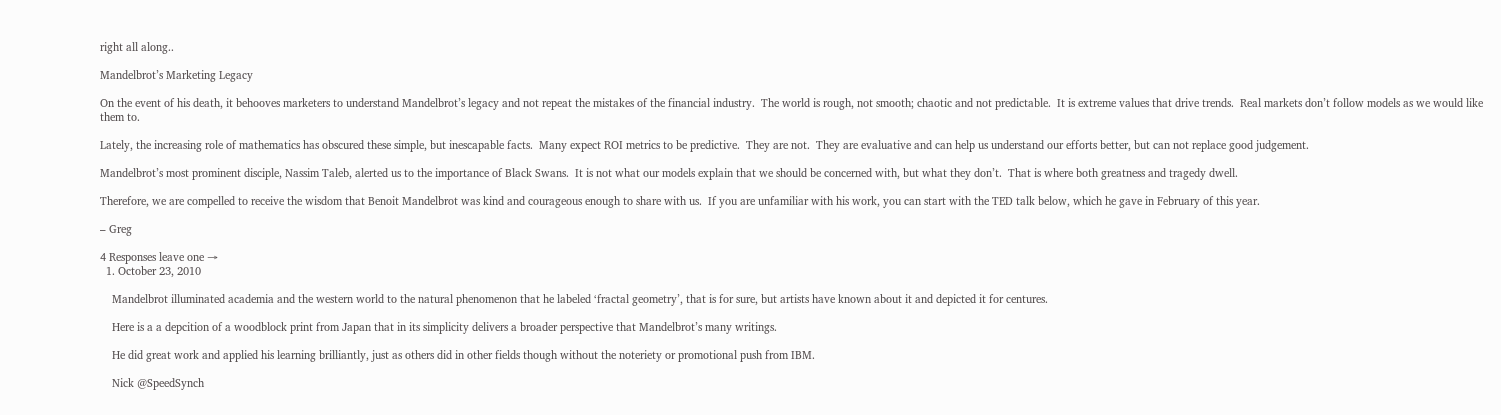right all along..

Mandelbrot’s Marketing Legacy

On the event of his death, it behooves marketers to understand Mandelbrot’s legacy and not repeat the mistakes of the financial industry.  The world is rough, not smooth; chaotic and not predictable.  It is extreme values that drive trends.  Real markets don’t follow models as we would like them to.

Lately, the increasing role of mathematics has obscured these simple, but inescapable facts.  Many expect ROI metrics to be predictive.  They are not.  They are evaluative and can help us understand our efforts better, but can not replace good judgement.

Mandelbrot’s most prominent disciple, Nassim Taleb, alerted us to the importance of Black Swans.  It is not what our models explain that we should be concerned with, but what they don’t.  That is where both greatness and tragedy dwell.

Therefore, we are compelled to receive the wisdom that Benoit Mandelbrot was kind and courageous enough to share with us.  If you are unfamiliar with his work, you can start with the TED talk below, which he gave in February of this year.

– Greg

4 Responses leave one →
  1. October 23, 2010

    Mandelbrot illuminated academia and the western world to the natural phenomenon that he labeled ‘fractal geometry’, that is for sure, but artists have known about it and depicted it for centures.

    Here is a a depcition of a woodblock print from Japan that in its simplicity delivers a broader perspective that Mandelbrot’s many writings.

    He did great work and applied his learning brilliantly, just as others did in other fields though without the noteriety or promotional push from IBM.

    Nick @SpeedSynch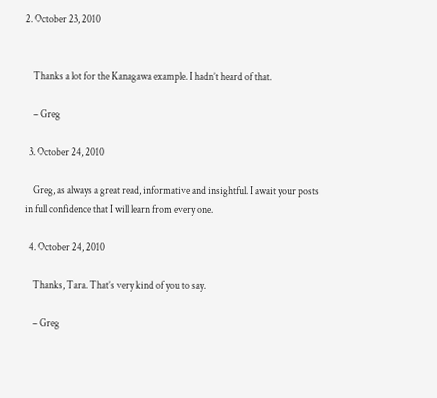2. October 23, 2010


    Thanks a lot for the Kanagawa example. I hadn’t heard of that.

    – Greg

  3. October 24, 2010

    Greg, as always a great read, informative and insightful. I await your posts in full confidence that I will learn from every one.

  4. October 24, 2010

    Thanks, Tara. That’s very kind of you to say.

    – Greg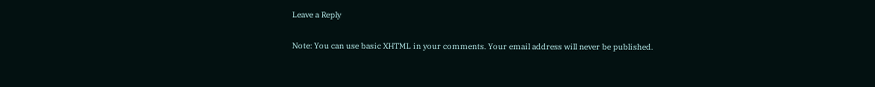Leave a Reply

Note: You can use basic XHTML in your comments. Your email address will never be published.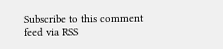Subscribe to this comment feed via RSS